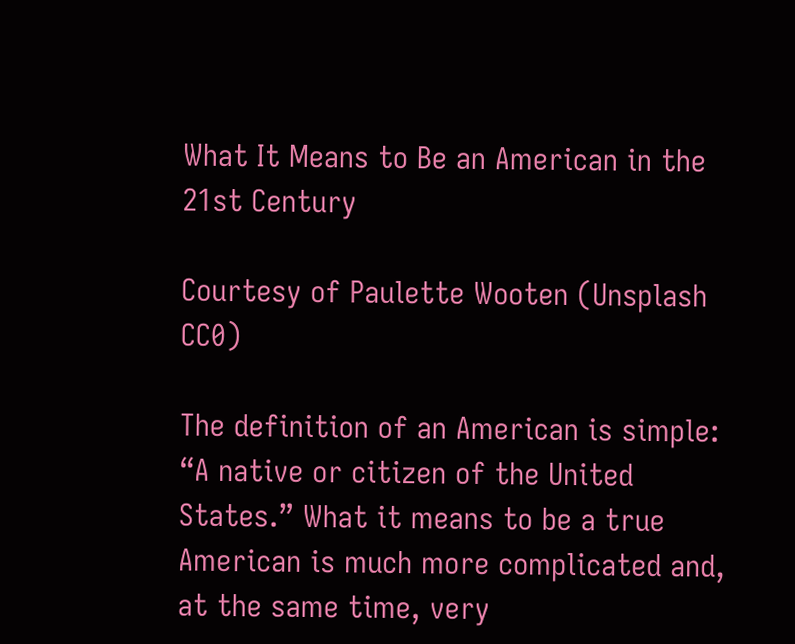What It Means to Be an American in the 21st Century

Courtesy of Paulette Wooten (Unsplash CC0)

The definition of an American is simple: “A native or citizen of the United States.” What it means to be a true American is much more complicated and, at the same time, very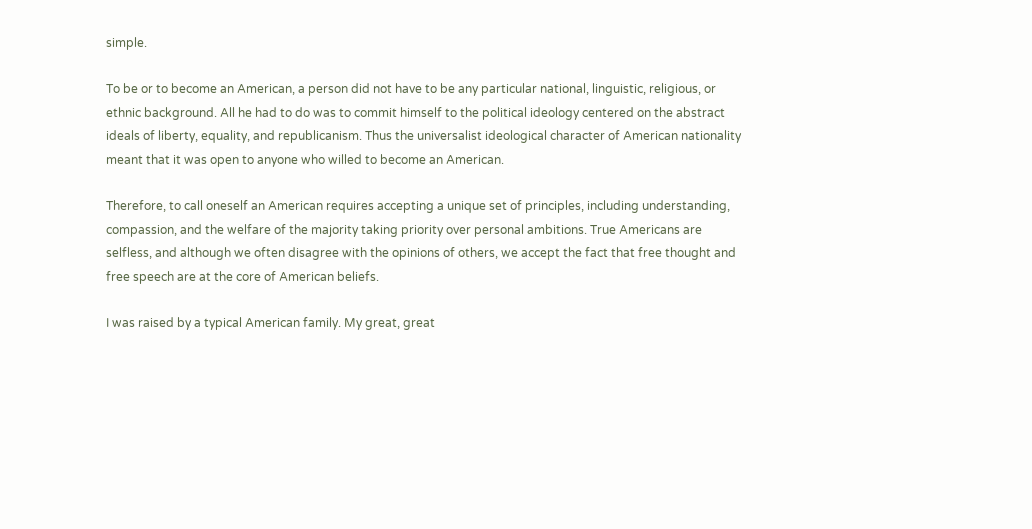simple.

To be or to become an American, a person did not have to be any particular national, linguistic, religious, or ethnic background. All he had to do was to commit himself to the political ideology centered on the abstract ideals of liberty, equality, and republicanism. Thus the universalist ideological character of American nationality meant that it was open to anyone who willed to become an American.

Therefore, to call oneself an American requires accepting a unique set of principles, including understanding, compassion, and the welfare of the majority taking priority over personal ambitions. True Americans are selfless, and although we often disagree with the opinions of others, we accept the fact that free thought and free speech are at the core of American beliefs.

I was raised by a typical American family. My great, great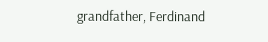grandfather, Ferdinand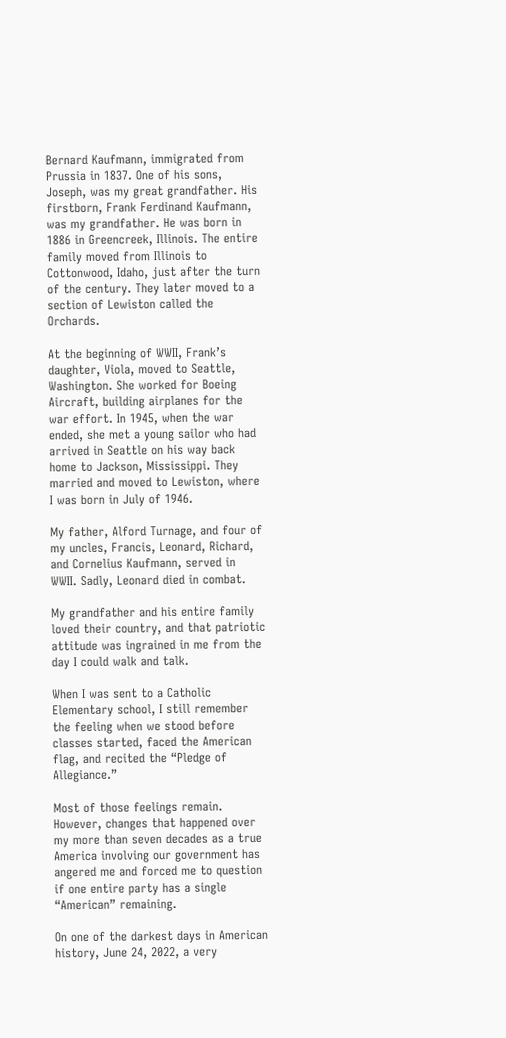Bernard Kaufmann, immigrated from Prussia in 1837. One of his sons, Joseph, was my great grandfather. His firstborn, Frank Ferdinand Kaufmann, was my grandfather. He was born in 1886 in Greencreek, Illinois. The entire family moved from Illinois to Cottonwood, Idaho, just after the turn of the century. They later moved to a section of Lewiston called the Orchards.

At the beginning of WWII, Frank’s daughter, Viola, moved to Seattle, Washington. She worked for Boeing Aircraft, building airplanes for the war effort. In 1945, when the war ended, she met a young sailor who had arrived in Seattle on his way back home to Jackson, Mississippi. They married and moved to Lewiston, where I was born in July of 1946.

My father, Alford Turnage, and four of my uncles, Francis, Leonard, Richard, and Cornelius Kaufmann, served in WWII. Sadly, Leonard died in combat.

My grandfather and his entire family loved their country, and that patriotic attitude was ingrained in me from the day I could walk and talk.

When I was sent to a Catholic Elementary school, I still remember the feeling when we stood before classes started, faced the American flag, and recited the “Pledge of Allegiance.”

Most of those feelings remain. However, changes that happened over my more than seven decades as a true America involving our government has angered me and forced me to question if one entire party has a single “American” remaining.

On one of the darkest days in American history, June 24, 2022, a very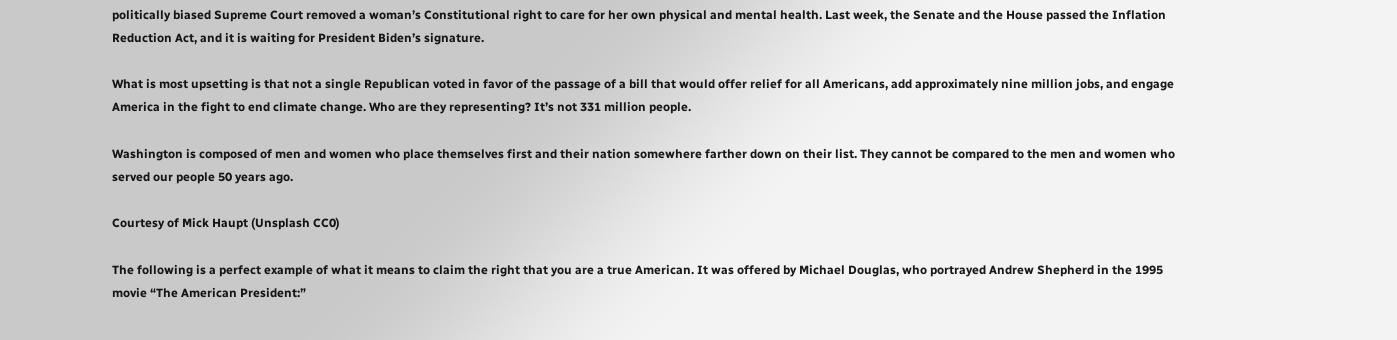politically biased Supreme Court removed a woman’s Constitutional right to care for her own physical and mental health. Last week, the Senate and the House passed the Inflation Reduction Act, and it is waiting for President Biden’s signature.

What is most upsetting is that not a single Republican voted in favor of the passage of a bill that would offer relief for all Americans, add approximately nine million jobs, and engage America in the fight to end climate change. Who are they representing? It’s not 331 million people.

Washington is composed of men and women who place themselves first and their nation somewhere farther down on their list. They cannot be compared to the men and women who served our people 50 years ago.

Courtesy of Mick Haupt (Unsplash CC0)

The following is a perfect example of what it means to claim the right that you are a true American. It was offered by Michael Douglas, who portrayed Andrew Shepherd in the 1995 movie “The American President:”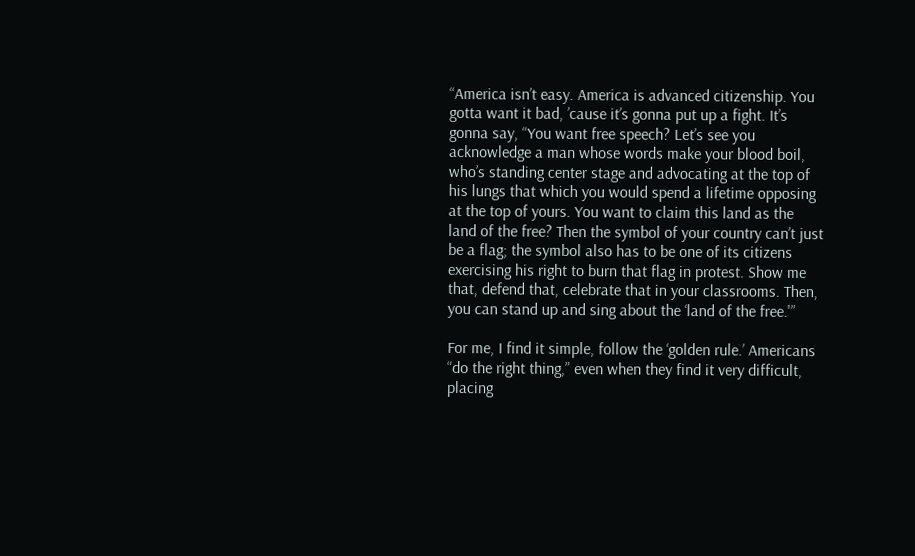“America isn’t easy. America is advanced citizenship. You gotta want it bad, ’cause it’s gonna put up a fight. It’s gonna say, “You want free speech? Let’s see you acknowledge a man whose words make your blood boil, who’s standing center stage and advocating at the top of his lungs that which you would spend a lifetime opposing at the top of yours. You want to claim this land as the land of the free? Then the symbol of your country can’t just be a flag; the symbol also has to be one of its citizens exercising his right to burn that flag in protest. Show me that, defend that, celebrate that in your classrooms. Then, you can stand up and sing about the ‘land of the free.'”

For me, I find it simple, follow the ‘golden rule.’ Americans “do the right thing,” even when they find it very difficult, placing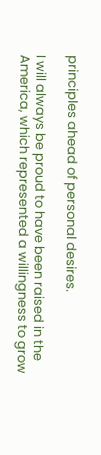principles ahead of personal desires.

I will always be proud to have been raised in the America, which represented a willingness to grow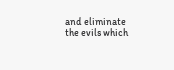and eliminate the evils which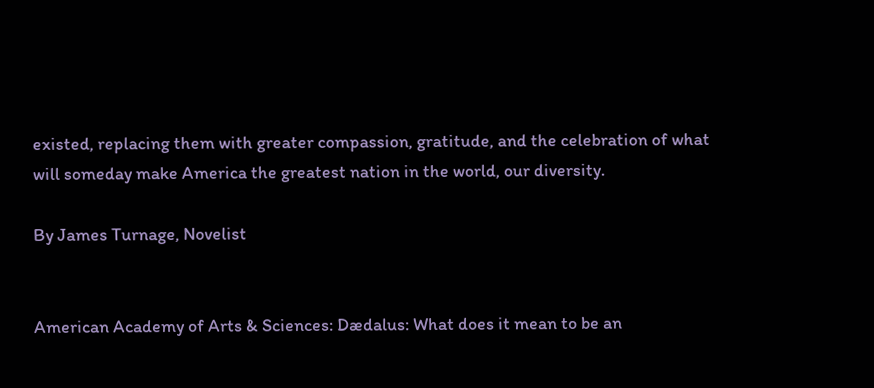existed, replacing them with greater compassion, gratitude, and the celebration of what will someday make America the greatest nation in the world, our diversity.

By James Turnage, Novelist


American Academy of Arts & Sciences: Dædalus: What does it mean to be an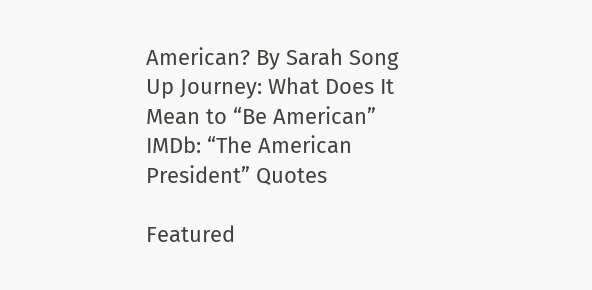American? By Sarah Song
Up Journey: What Does It Mean to “Be American”
IMDb: “The American President” Quotes

Featured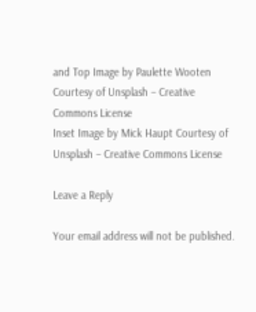and Top Image by Paulette Wooten Courtesy of Unsplash – Creative Commons License
Inset Image by Mick Haupt Courtesy of Unsplash – Creative Commons License

Leave a Reply

Your email address will not be published.